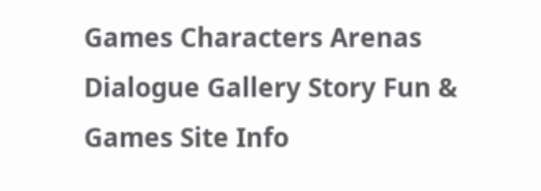Games Characters Arenas Dialogue Gallery Story Fun & Games Site Info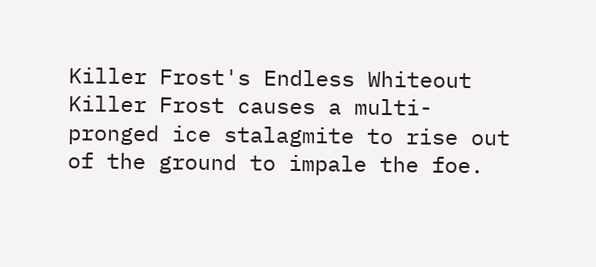Killer Frost's Endless Whiteout
Killer Frost causes a multi-pronged ice stalagmite to rise out of the ground to impale the foe.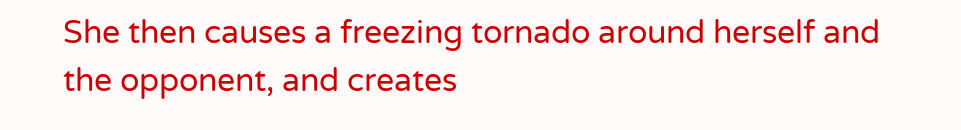She then causes a freezing tornado around herself and the opponent, and creates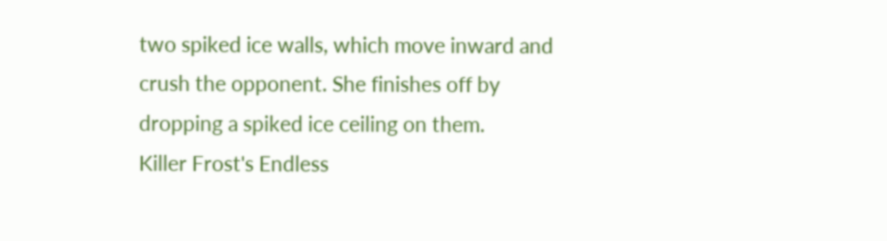two spiked ice walls, which move inward and crush the opponent. She finishes off by dropping a spiked ice ceiling on them.
Killer Frost's Endless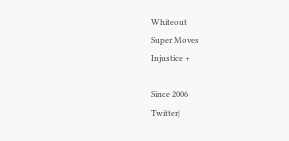Whiteout
Super Moves
Injustice +

Since 2006
Twitter|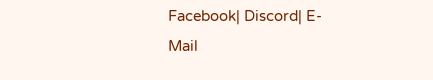Facebook| Discord| E-Mail